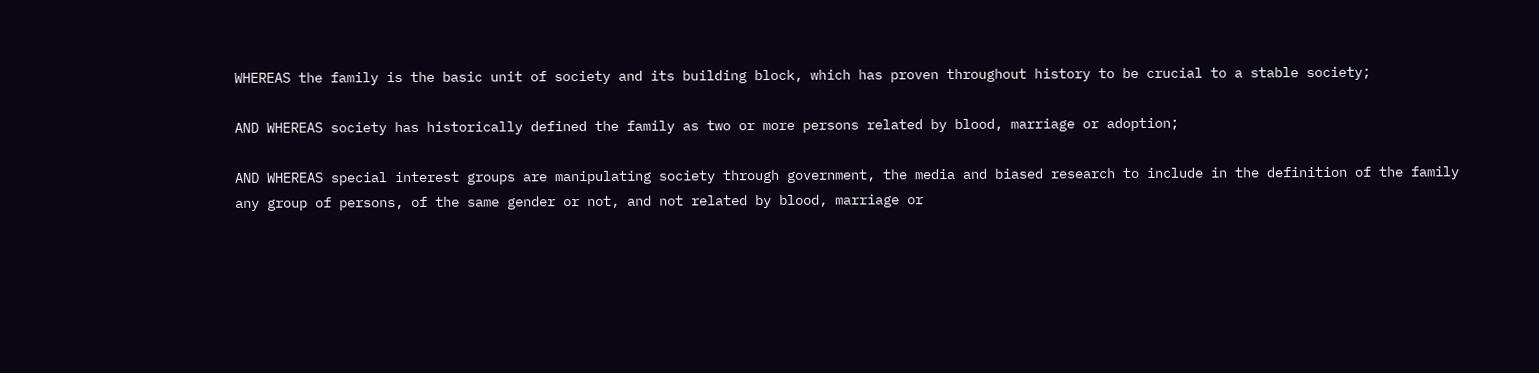WHEREAS the family is the basic unit of society and its building block, which has proven throughout history to be crucial to a stable society;

AND WHEREAS society has historically defined the family as two or more persons related by blood, marriage or adoption;

AND WHEREAS special interest groups are manipulating society through government, the media and biased research to include in the definition of the family any group of persons, of the same gender or not, and not related by blood, marriage or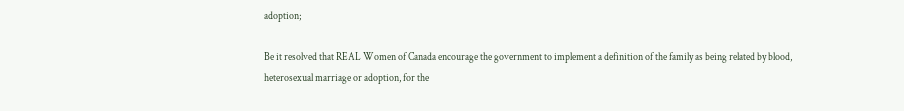adoption;

Be it resolved that REAL Women of Canada encourage the government to implement a definition of the family as being related by blood, heterosexual marriage or adoption, for the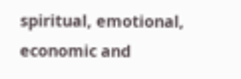spiritual, emotional, economic and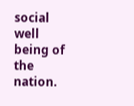social well being of the nation.